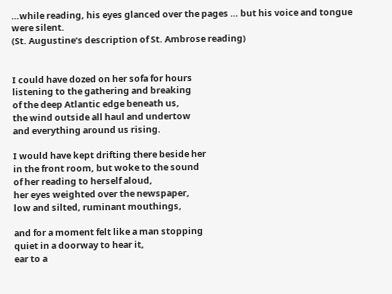…while reading, his eyes glanced over the pages … but his voice and tongue were silent.
(St. Augustine’s description of St. Ambrose reading)


I could have dozed on her sofa for hours
listening to the gathering and breaking
of the deep Atlantic edge beneath us,
the wind outside all haul and undertow
and everything around us rising.

I would have kept drifting there beside her
in the front room, but woke to the sound
of her reading to herself aloud,
her eyes weighted over the newspaper,
low and silted, ruminant mouthings,

and for a moment felt like a man stopping
quiet in a doorway to hear it,
ear to a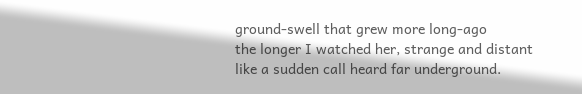ground-swell that grew more long-ago
the longer I watched her, strange and distant
like a sudden call heard far underground.